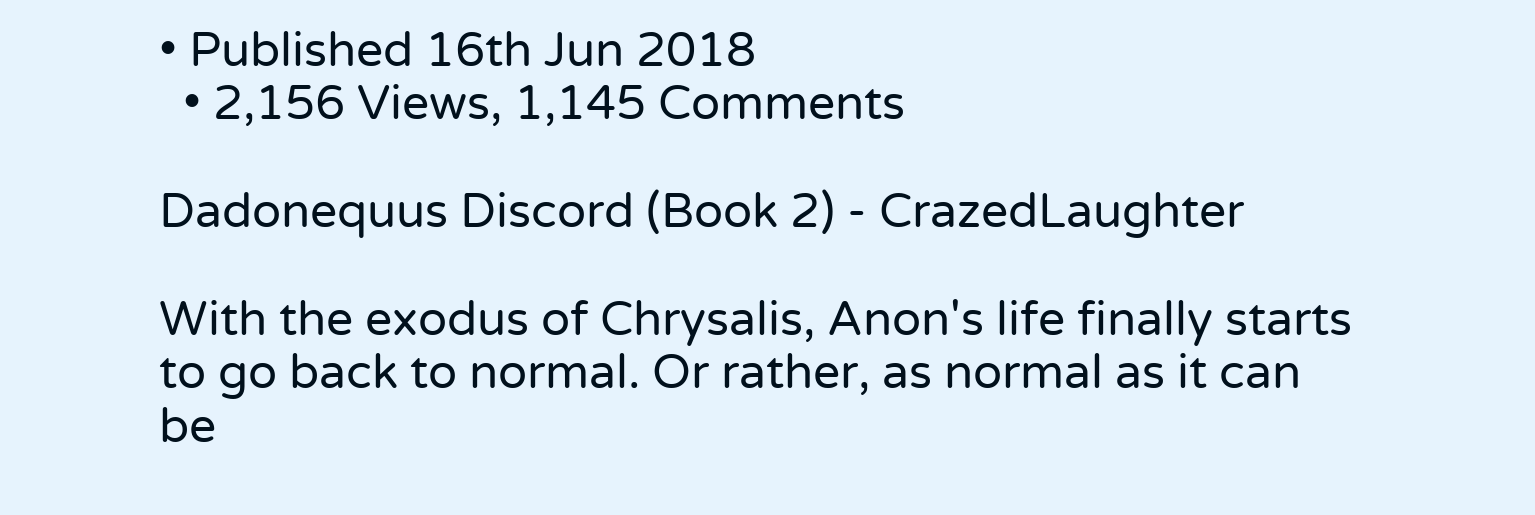• Published 16th Jun 2018
  • 2,156 Views, 1,145 Comments

Dadonequus Discord (Book 2) - CrazedLaughter

With the exodus of Chrysalis, Anon's life finally starts to go back to normal. Or rather, as normal as it can be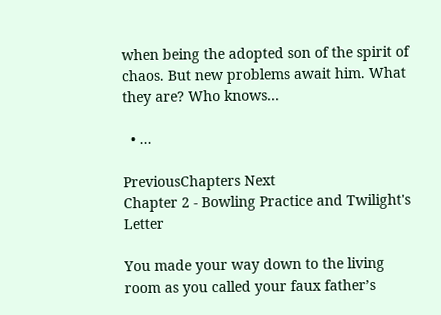when being the adopted son of the spirit of chaos. But new problems await him. What they are? Who knows...

  • ...

PreviousChapters Next
Chapter 2 - Bowling Practice and Twilight's Letter

You made your way down to the living room as you called your faux father’s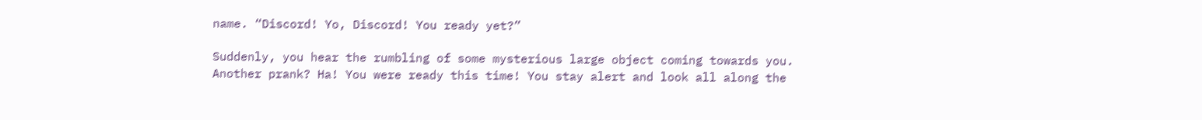name. “Discord! Yo, Discord! You ready yet?”

Suddenly, you hear the rumbling of some mysterious large object coming towards you. Another prank? Ha! You were ready this time! You stay alert and look all along the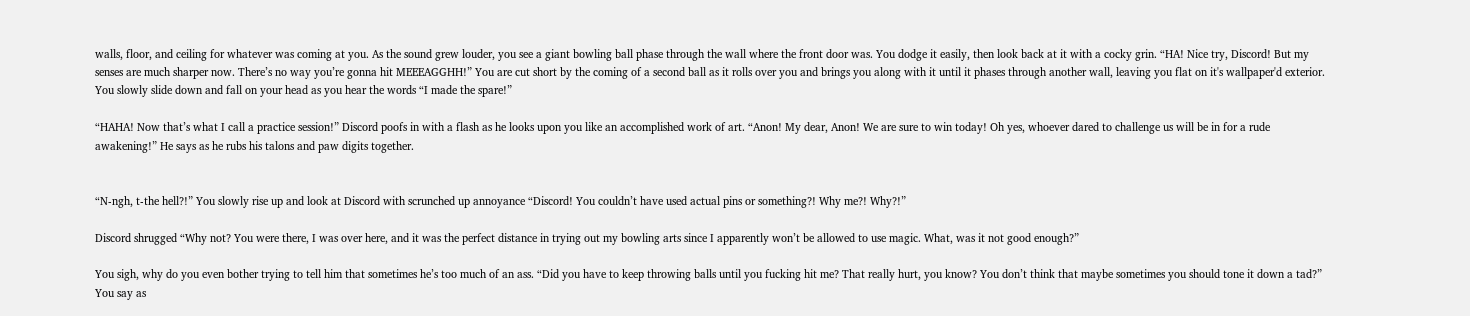walls, floor, and ceiling for whatever was coming at you. As the sound grew louder, you see a giant bowling ball phase through the wall where the front door was. You dodge it easily, then look back at it with a cocky grin. “HA! Nice try, Discord! But my senses are much sharper now. There’s no way you’re gonna hit MEEEAGGHH!” You are cut short by the coming of a second ball as it rolls over you and brings you along with it until it phases through another wall, leaving you flat on it's wallpaper'd exterior. You slowly slide down and fall on your head as you hear the words “I made the spare!”

“HAHA! Now that’s what I call a practice session!” Discord poofs in with a flash as he looks upon you like an accomplished work of art. “Anon! My dear, Anon! We are sure to win today! Oh yes, whoever dared to challenge us will be in for a rude awakening!” He says as he rubs his talons and paw digits together.


“N-ngh, t-the hell?!” You slowly rise up and look at Discord with scrunched up annoyance “Discord! You couldn’t have used actual pins or something?! Why me?! Why?!”

Discord shrugged “Why not? You were there, I was over here, and it was the perfect distance in trying out my bowling arts since I apparently won’t be allowed to use magic. What, was it not good enough?”

You sigh, why do you even bother trying to tell him that sometimes he’s too much of an ass. “Did you have to keep throwing balls until you fucking hit me? That really hurt, you know? You don’t think that maybe sometimes you should tone it down a tad?” You say as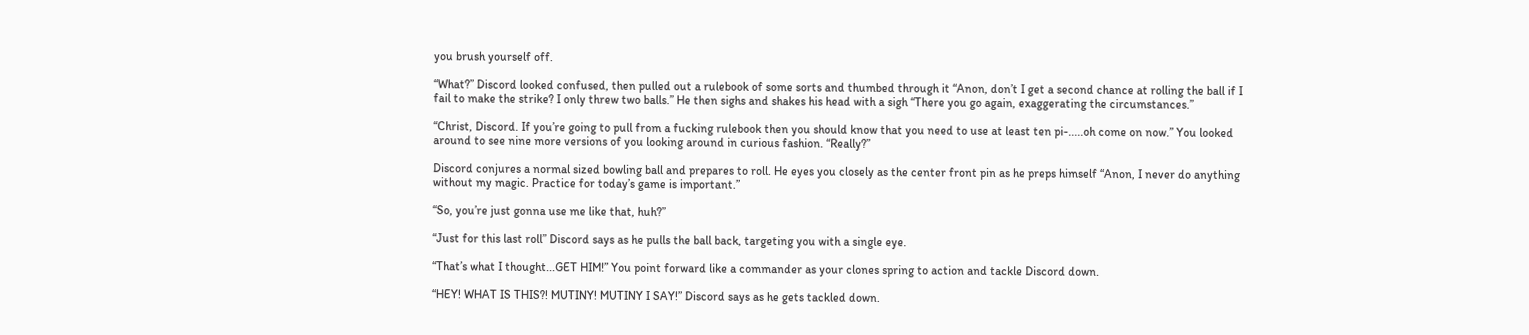you brush yourself off.

“What?” Discord looked confused, then pulled out a rulebook of some sorts and thumbed through it “Anon, don’t I get a second chance at rolling the ball if I fail to make the strike? I only threw two balls.” He then sighs and shakes his head with a sigh “There you go again, exaggerating the circumstances.”

“Christ, Discord. If you’re going to pull from a fucking rulebook then you should know that you need to use at least ten pi-.....oh come on now.” You looked around to see nine more versions of you looking around in curious fashion. “Really?”

Discord conjures a normal sized bowling ball and prepares to roll. He eyes you closely as the center front pin as he preps himself “Anon, I never do anything without my magic. Practice for today’s game is important.”

“So, you’re just gonna use me like that, huh?”

“Just for this last roll” Discord says as he pulls the ball back, targeting you with a single eye.

“That’s what I thought...GET HIM!” You point forward like a commander as your clones spring to action and tackle Discord down.

“HEY! WHAT IS THIS?! MUTINY! MUTINY I SAY!” Discord says as he gets tackled down.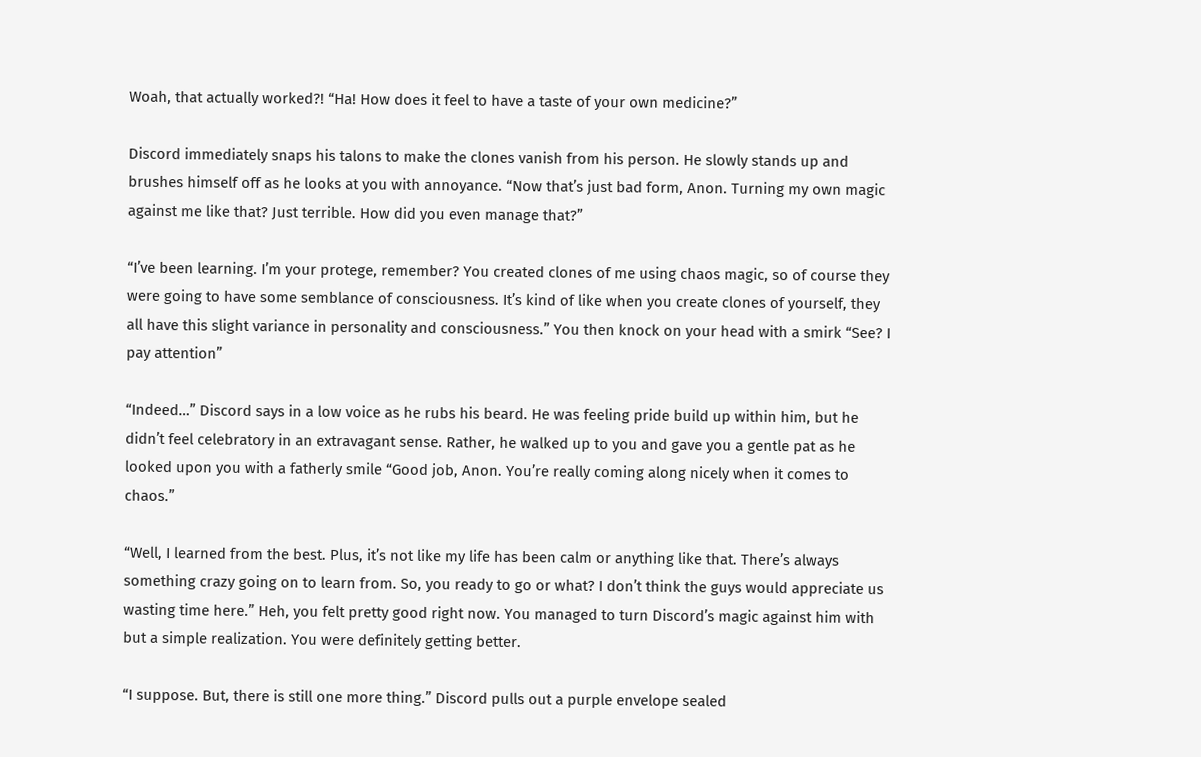Woah, that actually worked?! “Ha! How does it feel to have a taste of your own medicine?”

Discord immediately snaps his talons to make the clones vanish from his person. He slowly stands up and brushes himself off as he looks at you with annoyance. “Now that’s just bad form, Anon. Turning my own magic against me like that? Just terrible. How did you even manage that?”

“I’ve been learning. I’m your protege, remember? You created clones of me using chaos magic, so of course they were going to have some semblance of consciousness. It’s kind of like when you create clones of yourself, they all have this slight variance in personality and consciousness.” You then knock on your head with a smirk “See? I pay attention”

“Indeed…” Discord says in a low voice as he rubs his beard. He was feeling pride build up within him, but he didn’t feel celebratory in an extravagant sense. Rather, he walked up to you and gave you a gentle pat as he looked upon you with a fatherly smile “Good job, Anon. You’re really coming along nicely when it comes to chaos.”

“Well, I learned from the best. Plus, it’s not like my life has been calm or anything like that. There’s always something crazy going on to learn from. So, you ready to go or what? I don’t think the guys would appreciate us wasting time here.” Heh, you felt pretty good right now. You managed to turn Discord’s magic against him with but a simple realization. You were definitely getting better.

“I suppose. But, there is still one more thing.” Discord pulls out a purple envelope sealed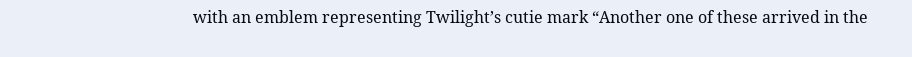with an emblem representing Twilight’s cutie mark “Another one of these arrived in the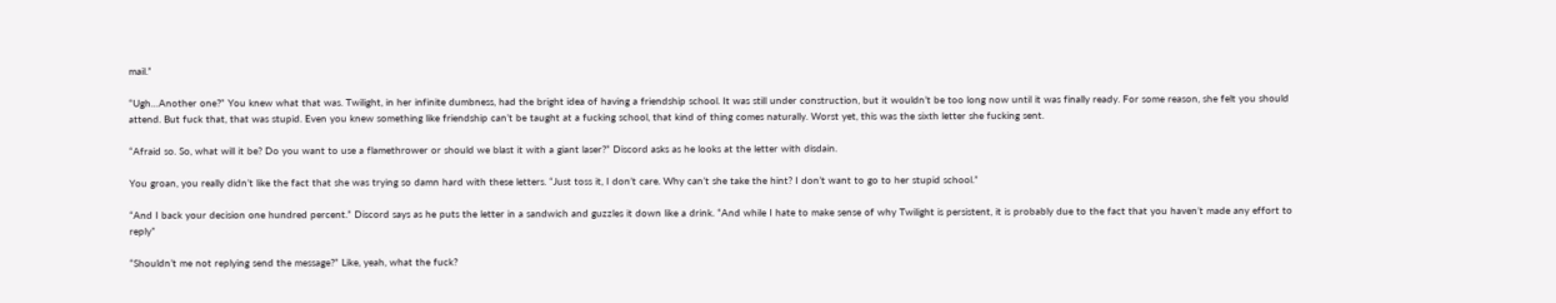mail.”

“Ugh…Another one?” You knew what that was. Twilight, in her infinite dumbness, had the bright idea of having a friendship school. It was still under construction, but it wouldn’t be too long now until it was finally ready. For some reason, she felt you should attend. But fuck that, that was stupid. Even you knew something like friendship can’t be taught at a fucking school, that kind of thing comes naturally. Worst yet, this was the sixth letter she fucking sent.

“Afraid so. So, what will it be? Do you want to use a flamethrower or should we blast it with a giant laser?” Discord asks as he looks at the letter with disdain.

You groan, you really didn’t like the fact that she was trying so damn hard with these letters. “Just toss it, I don’t care. Why can’t she take the hint? I don’t want to go to her stupid school.”

“And I back your decision one hundred percent.” Discord says as he puts the letter in a sandwich and guzzles it down like a drink. “And while I hate to make sense of why Twilight is persistent, it is probably due to the fact that you haven’t made any effort to reply”

“Shouldn’t me not replying send the message?” Like, yeah, what the fuck?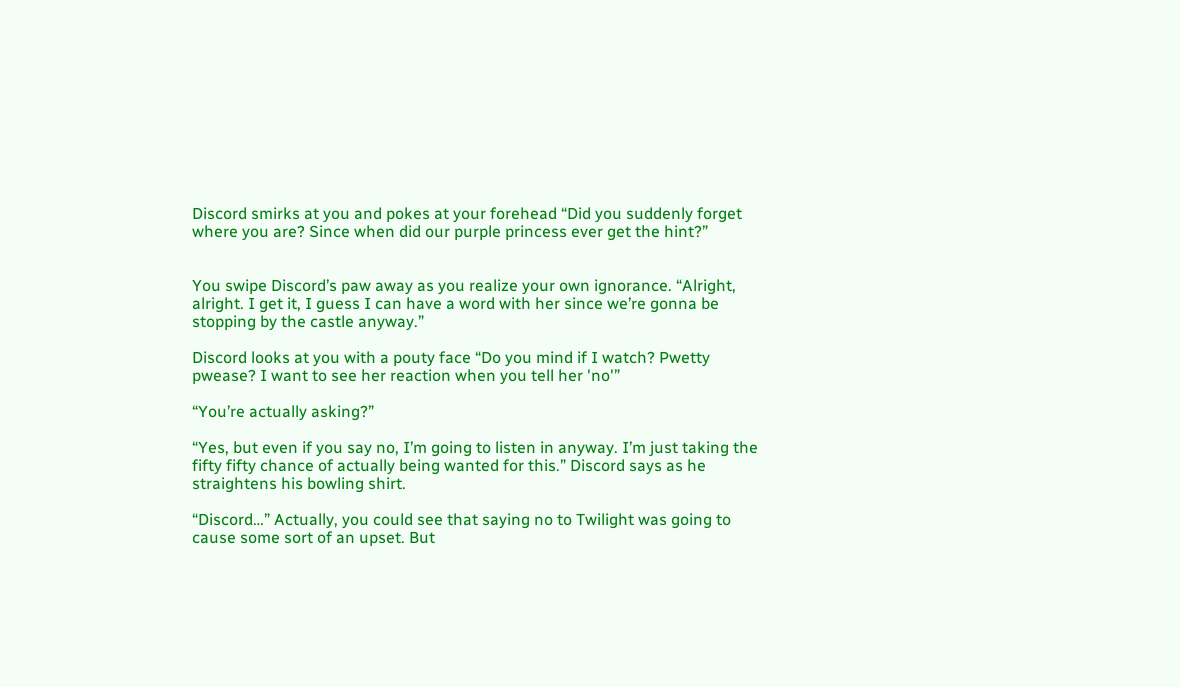Discord smirks at you and pokes at your forehead “Did you suddenly forget where you are? Since when did our purple princess ever get the hint?”


You swipe Discord’s paw away as you realize your own ignorance. “Alright, alright. I get it, I guess I can have a word with her since we’re gonna be stopping by the castle anyway.”

Discord looks at you with a pouty face “Do you mind if I watch? Pwetty pwease? I want to see her reaction when you tell her 'no'”

“You’re actually asking?”

“Yes, but even if you say no, I’m going to listen in anyway. I’m just taking the fifty fifty chance of actually being wanted for this.” Discord says as he straightens his bowling shirt.

“Discord…” Actually, you could see that saying no to Twilight was going to cause some sort of an upset. But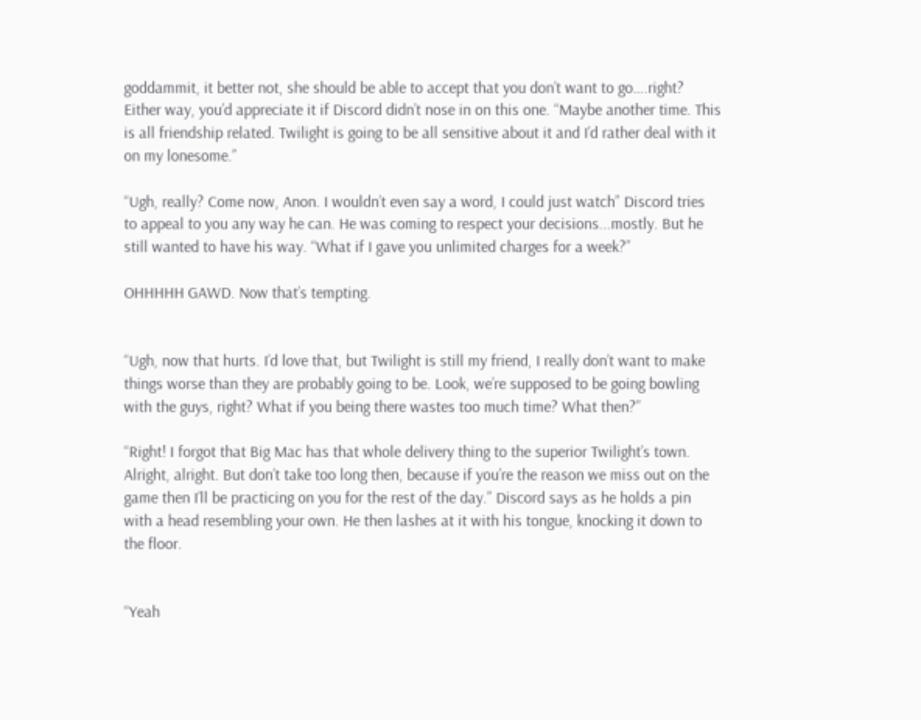goddammit, it better not, she should be able to accept that you don’t want to go….right? Either way, you’d appreciate it if Discord didn’t nose in on this one. “Maybe another time. This is all friendship related. Twilight is going to be all sensitive about it and I’d rather deal with it on my lonesome.”

“Ugh, really? Come now, Anon. I wouldn’t even say a word, I could just watch” Discord tries to appeal to you any way he can. He was coming to respect your decisions...mostly. But he still wanted to have his way. “What if I gave you unlimited charges for a week?”

OHHHHH GAWD. Now that’s tempting.


“Ugh, now that hurts. I’d love that, but Twilight is still my friend, I really don’t want to make things worse than they are probably going to be. Look, we’re supposed to be going bowling with the guys, right? What if you being there wastes too much time? What then?”

“Right! I forgot that Big Mac has that whole delivery thing to the superior Twilight’s town. Alright, alright. But don’t take too long then, because if you’re the reason we miss out on the game then I’ll be practicing on you for the rest of the day.” Discord says as he holds a pin with a head resembling your own. He then lashes at it with his tongue, knocking it down to the floor.


“Yeah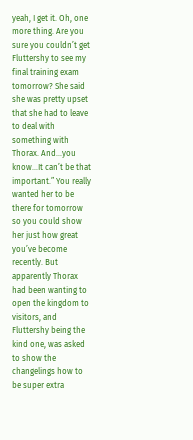yeah, I get it. Oh, one more thing. Are you sure you couldn’t get Fluttershy to see my final training exam tomorrow? She said she was pretty upset that she had to leave to deal with something with Thorax. And...you know...It can’t be that important.” You really wanted her to be there for tomorrow so you could show her just how great you’ve become recently. But apparently Thorax had been wanting to open the kingdom to visitors, and Fluttershy being the kind one, was asked to show the changelings how to be super extra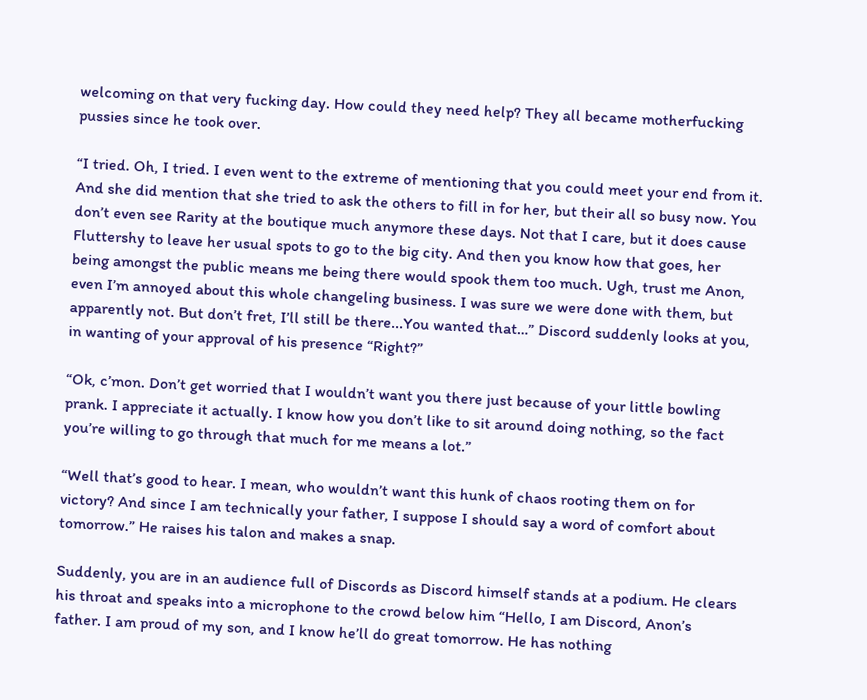welcoming on that very fucking day. How could they need help? They all became motherfucking pussies since he took over.

“I tried. Oh, I tried. I even went to the extreme of mentioning that you could meet your end from it. And she did mention that she tried to ask the others to fill in for her, but their all so busy now. You don’t even see Rarity at the boutique much anymore these days. Not that I care, but it does cause Fluttershy to leave her usual spots to go to the big city. And then you know how that goes, her being amongst the public means me being there would spook them too much. Ugh, trust me Anon, even I’m annoyed about this whole changeling business. I was sure we were done with them, but apparently not. But don’t fret, I’ll still be there...You wanted that…” Discord suddenly looks at you, in wanting of your approval of his presence “Right?”

“Ok, c’mon. Don’t get worried that I wouldn’t want you there just because of your little bowling prank. I appreciate it actually. I know how you don’t like to sit around doing nothing, so the fact you’re willing to go through that much for me means a lot.”

“Well that’s good to hear. I mean, who wouldn’t want this hunk of chaos rooting them on for victory? And since I am technically your father, I suppose I should say a word of comfort about tomorrow.” He raises his talon and makes a snap.

Suddenly, you are in an audience full of Discords as Discord himself stands at a podium. He clears his throat and speaks into a microphone to the crowd below him “Hello, I am Discord, Anon’s father. I am proud of my son, and I know he’ll do great tomorrow. He has nothing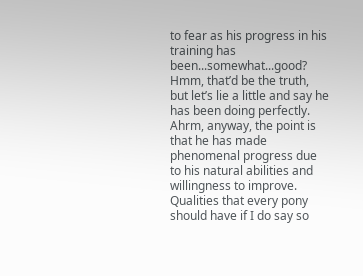to fear as his progress in his training has been...somewhat...good? Hmm, that’d be the truth, but let’s lie a little and say he has been doing perfectly. Ahrm, anyway, the point is that he has made phenomenal progress due to his natural abilities and willingness to improve. Qualities that every pony should have if I do say so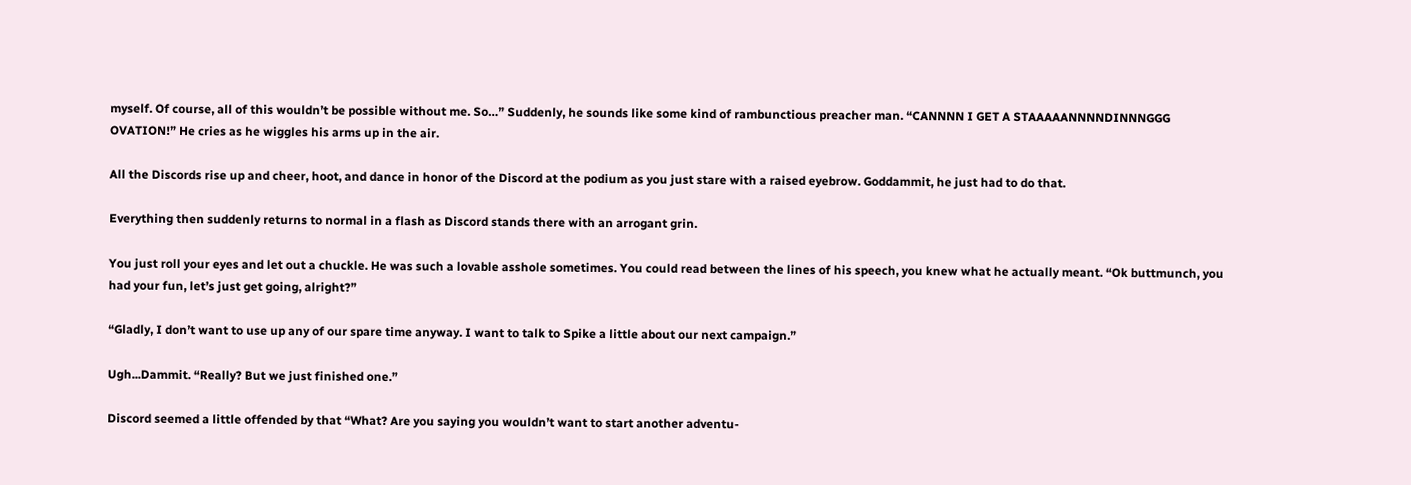myself. Of course, all of this wouldn’t be possible without me. So…” Suddenly, he sounds like some kind of rambunctious preacher man. “CANNNN I GET A STAAAAANNNNDINNNGGG OVATION!” He cries as he wiggles his arms up in the air.

All the Discords rise up and cheer, hoot, and dance in honor of the Discord at the podium as you just stare with a raised eyebrow. Goddammit, he just had to do that.

Everything then suddenly returns to normal in a flash as Discord stands there with an arrogant grin.

You just roll your eyes and let out a chuckle. He was such a lovable asshole sometimes. You could read between the lines of his speech, you knew what he actually meant. “Ok buttmunch, you had your fun, let’s just get going, alright?”

“Gladly, I don’t want to use up any of our spare time anyway. I want to talk to Spike a little about our next campaign.”

Ugh...Dammit. “Really? But we just finished one.”

Discord seemed a little offended by that “What? Are you saying you wouldn’t want to start another adventu-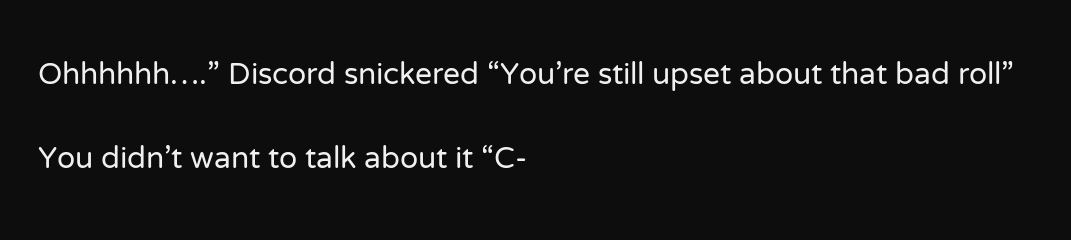Ohhhhhh….” Discord snickered “You’re still upset about that bad roll”

You didn’t want to talk about it “C-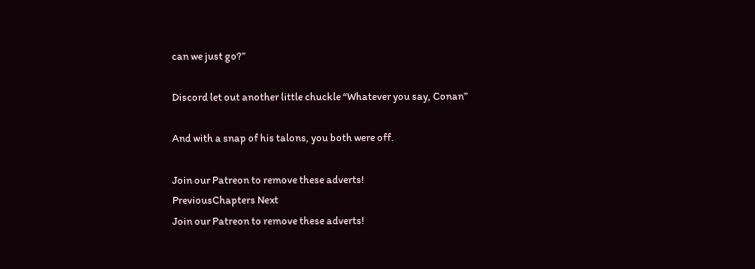can we just go?”

Discord let out another little chuckle “Whatever you say, Conan”

And with a snap of his talons, you both were off.

Join our Patreon to remove these adverts!
PreviousChapters Next
Join our Patreon to remove these adverts!